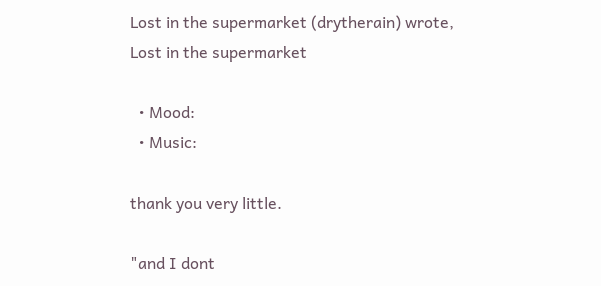Lost in the supermarket (drytherain) wrote,
Lost in the supermarket

  • Mood:
  • Music:

thank you very little.

"and I dont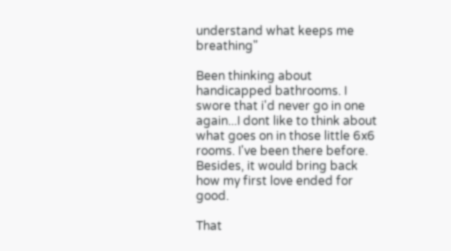understand what keeps me breathing"

Been thinking about handicapped bathrooms. I swore that i'd never go in one again...I dont like to think about what goes on in those little 6x6 rooms. I've been there before. Besides, it would bring back how my first love ended for good.

That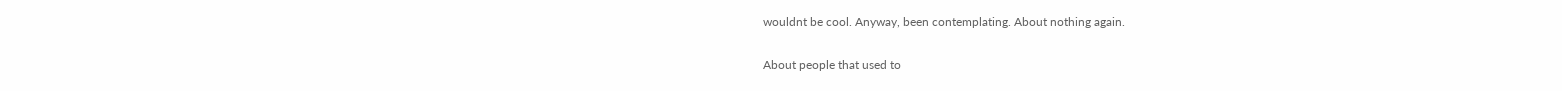wouldnt be cool. Anyway, been contemplating. About nothing again.

About people that used to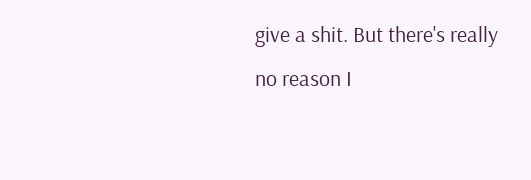give a shit. But there's really no reason I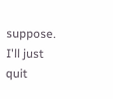suppose. I'll just quit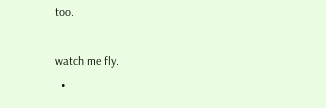too.

watch me fly.
  •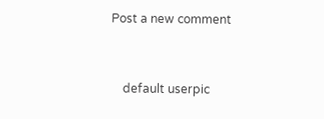Post a new comment


    default userpic